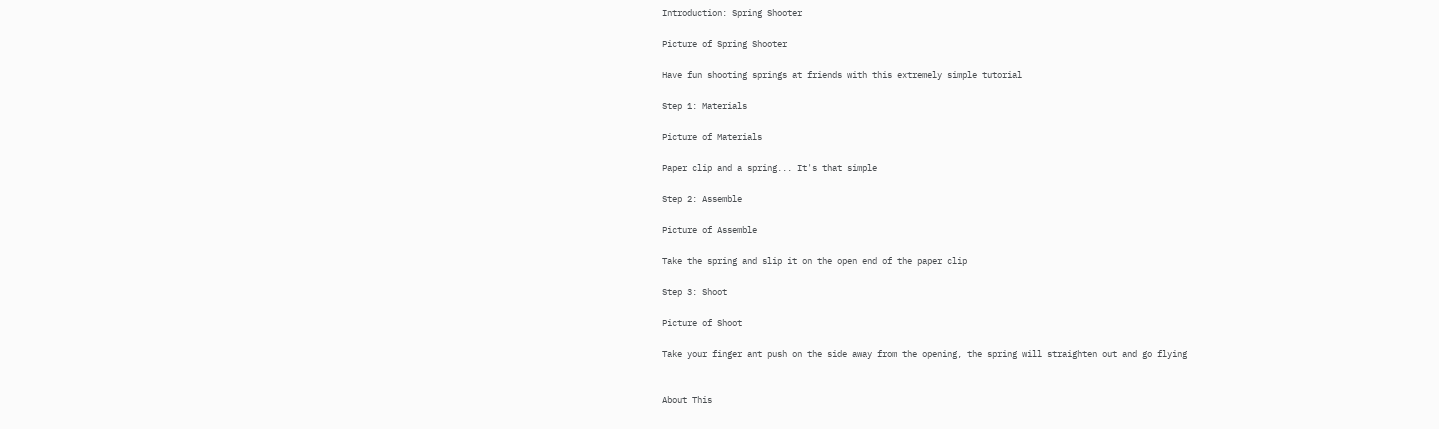Introduction: Spring Shooter

Picture of Spring Shooter

Have fun shooting springs at friends with this extremely simple tutorial

Step 1: Materials

Picture of Materials

Paper clip and a spring... It's that simple

Step 2: Assemble

Picture of Assemble

Take the spring and slip it on the open end of the paper clip

Step 3: Shoot

Picture of Shoot

Take your finger ant push on the side away from the opening, the spring will straighten out and go flying


About This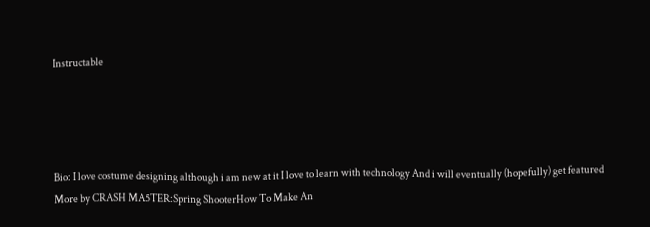Instructable




Bio: I love costume designing although i am new at it I love to learn with technology And i will eventually (hopefully) get featured
More by CRASH MA5TER:Spring ShooterHow To Make An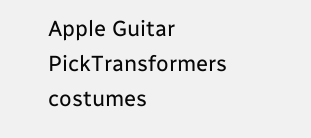Apple Guitar PickTransformers costumes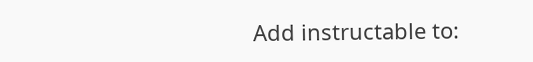Add instructable to: